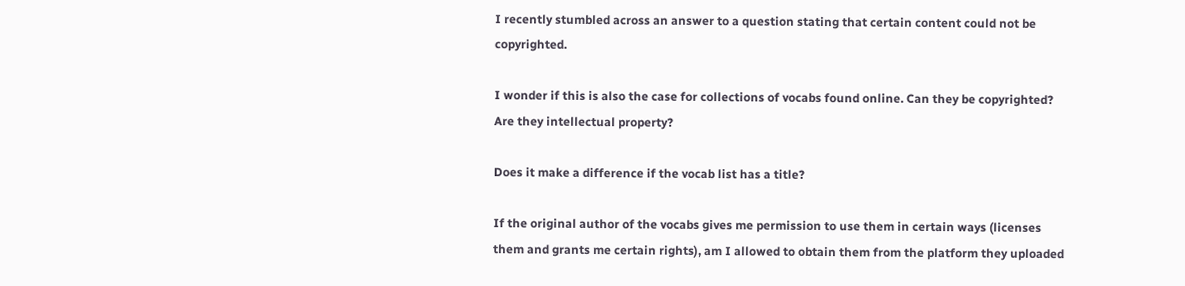I recently stumbled across an answer to a question stating that certain content could not be copyrighted.

I wonder if this is also the case for collections of vocabs found online. Can they be copyrighted? Are they intellectual property?

Does it make a difference if the vocab list has a title?

If the original author of the vocabs gives me permission to use them in certain ways (licenses them and grants me certain rights), am I allowed to obtain them from the platform they uploaded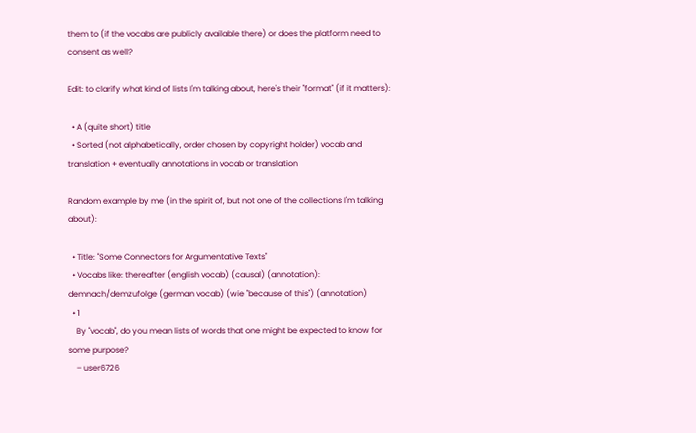them to (if the vocabs are publicly available there) or does the platform need to consent as well?

Edit: to clarify what kind of lists I'm talking about, here's their "format" (if it matters):

  • A (quite short) title
  • Sorted (not alphabetically, order chosen by copyright holder) vocab and translation + eventually annotations in vocab or translation

Random example by me (in the spirit of, but not one of the collections I'm talking about):

  • Title: "Some Connectors for Argumentative Texts"
  • Vocabs like: thereafter (english vocab) (causal) (annotation): demnach/demzufolge (german vocab) (wie "because of this") (annotation)
  • 1
    By "vocab", do you mean lists of words that one might be expected to know for some purpose?
    – user6726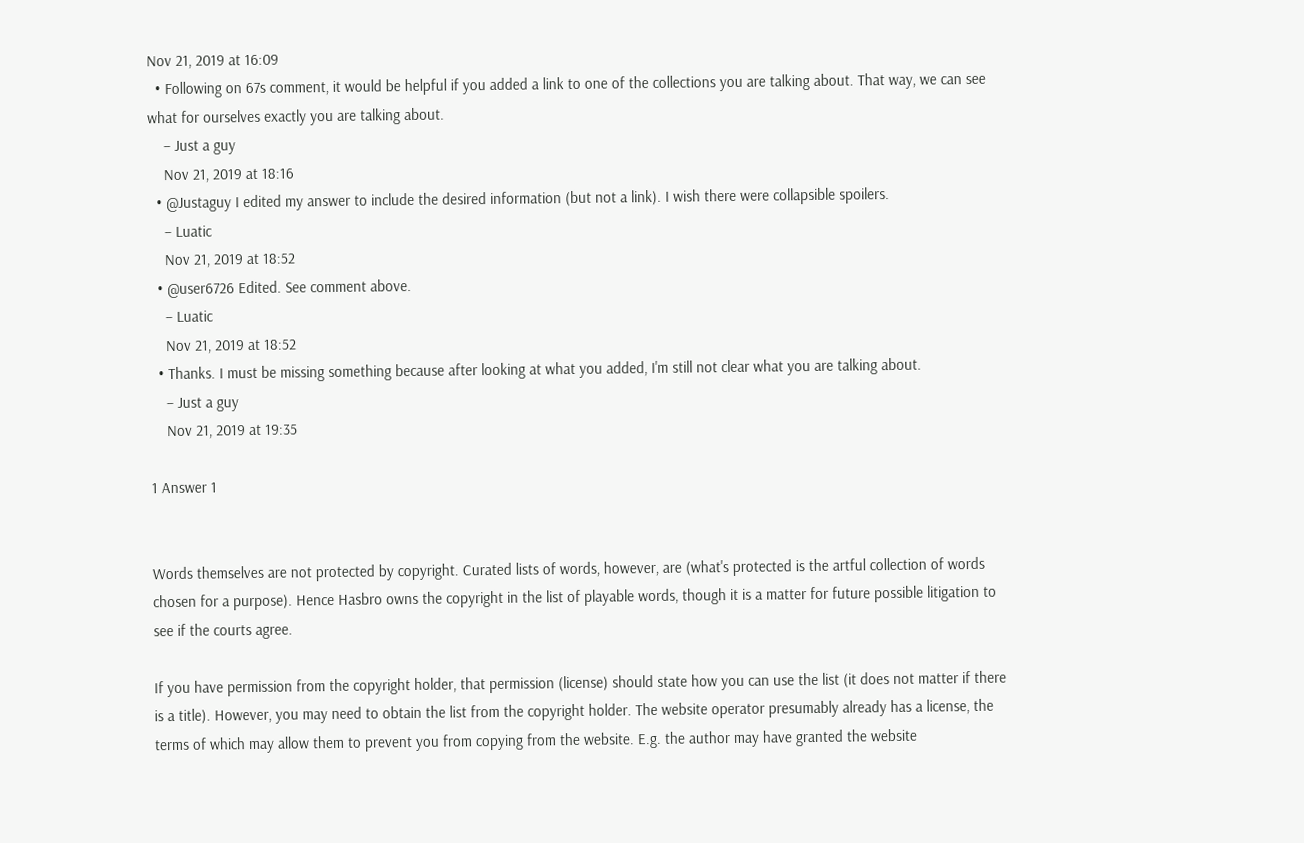Nov 21, 2019 at 16:09
  • Following on 67s comment, it would be helpful if you added a link to one of the collections you are talking about. That way, we can see what for ourselves exactly you are talking about.
    – Just a guy
    Nov 21, 2019 at 18:16
  • @Justaguy I edited my answer to include the desired information (but not a link). I wish there were collapsible spoilers.
    – Luatic
    Nov 21, 2019 at 18:52
  • @user6726 Edited. See comment above.
    – Luatic
    Nov 21, 2019 at 18:52
  • Thanks. I must be missing something because after looking at what you added, I'm still not clear what you are talking about.
    – Just a guy
    Nov 21, 2019 at 19:35

1 Answer 1


Words themselves are not protected by copyright. Curated lists of words, however, are (what's protected is the artful collection of words chosen for a purpose). Hence Hasbro owns the copyright in the list of playable words, though it is a matter for future possible litigation to see if the courts agree.

If you have permission from the copyright holder, that permission (license) should state how you can use the list (it does not matter if there is a title). However, you may need to obtain the list from the copyright holder. The website operator presumably already has a license, the terms of which may allow them to prevent you from copying from the website. E.g. the author may have granted the website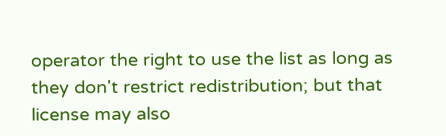operator the right to use the list as long as they don't restrict redistribution; but that license may also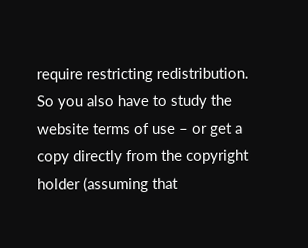require restricting redistribution. So you also have to study the website terms of use – or get a copy directly from the copyright holder (assuming that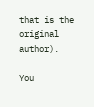that is the original author).

You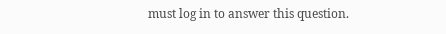must log in to answer this question.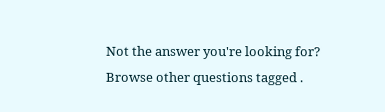Not the answer you're looking for? Browse other questions tagged .